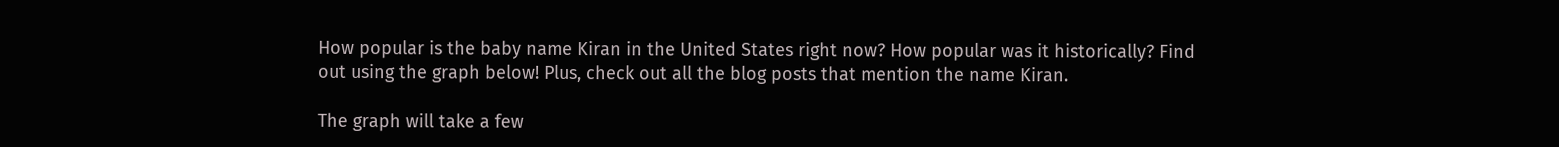How popular is the baby name Kiran in the United States right now? How popular was it historically? Find out using the graph below! Plus, check out all the blog posts that mention the name Kiran.

The graph will take a few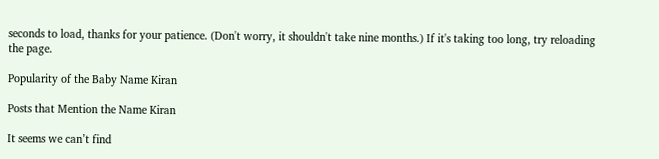seconds to load, thanks for your patience. (Don't worry, it shouldn't take nine months.) If it's taking too long, try reloading the page.

Popularity of the Baby Name Kiran

Posts that Mention the Name Kiran

It seems we can’t find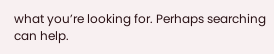what you’re looking for. Perhaps searching can help.